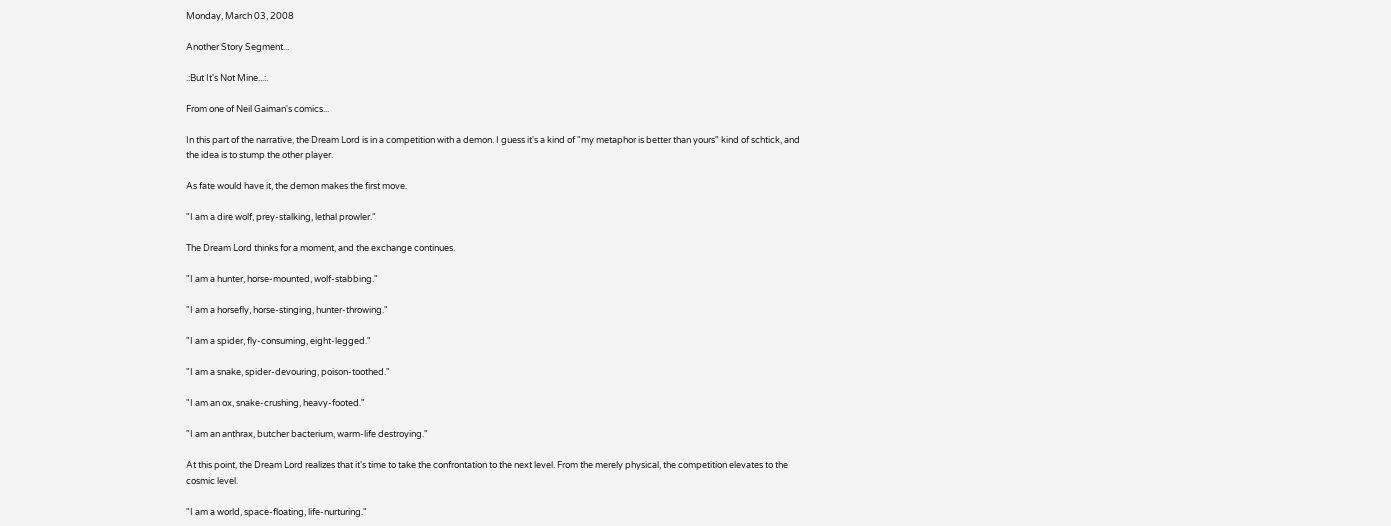Monday, March 03, 2008

Another Story Segment...

.:But It's Not Mine...:.

From one of Neil Gaiman's comics...

In this part of the narrative, the Dream Lord is in a competition with a demon. I guess it's a kind of "my metaphor is better than yours" kind of schtick, and the idea is to stump the other player.

As fate would have it, the demon makes the first move.

"I am a dire wolf, prey-stalking, lethal prowler."

The Dream Lord thinks for a moment, and the exchange continues.

"I am a hunter, horse-mounted, wolf-stabbing."

"I am a horsefly, horse-stinging, hunter-throwing."

"I am a spider, fly-consuming, eight-legged."

"I am a snake, spider-devouring, poison-toothed."

"I am an ox, snake-crushing, heavy-footed."

"I am an anthrax, butcher bacterium, warm-life destroying."

At this point, the Dream Lord realizes that it's time to take the confrontation to the next level. From the merely physical, the competition elevates to the cosmic level.

"I am a world, space-floating, life-nurturing."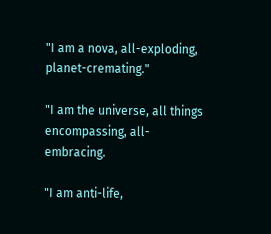"I am a nova, all-exploding, planet-cremating."

"I am the universe, all things encompassing, all-embracing.

"I am anti-life,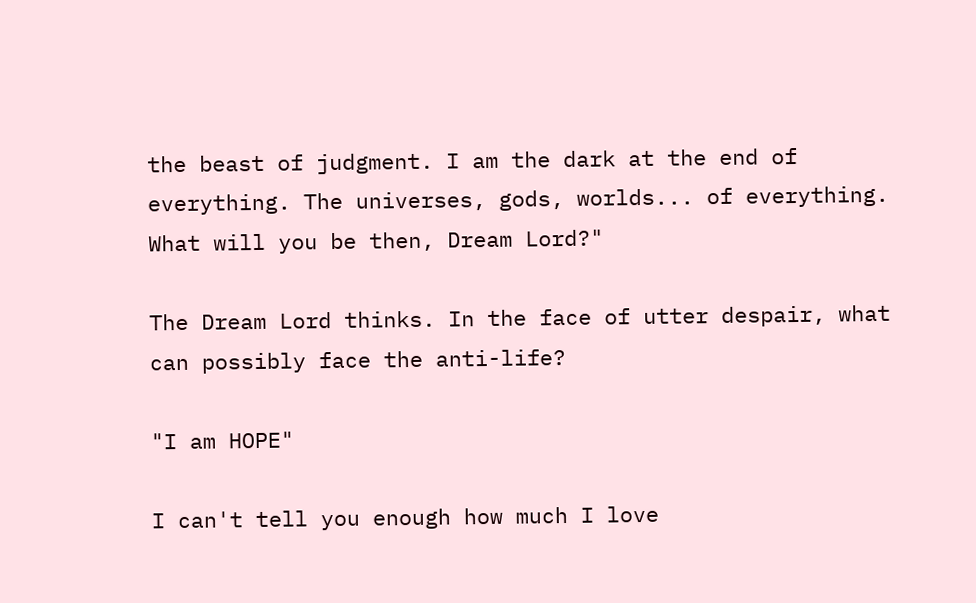the beast of judgment. I am the dark at the end of everything. The universes, gods, worlds... of everything. What will you be then, Dream Lord?"

The Dream Lord thinks. In the face of utter despair, what can possibly face the anti-life?

"I am HOPE"

I can't tell you enough how much I love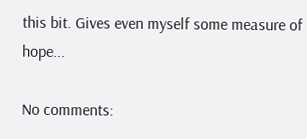this bit. Gives even myself some measure of hope...

No comments: